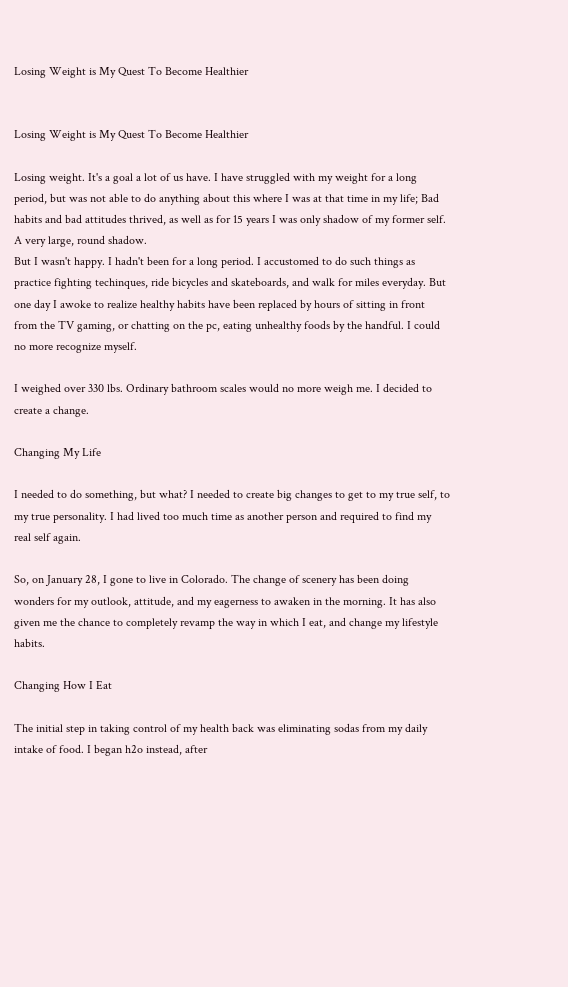Losing Weight is My Quest To Become Healthier


Losing Weight is My Quest To Become Healthier

Losing weight. It's a goal a lot of us have. I have struggled with my weight for a long period, but was not able to do anything about this where I was at that time in my life; Bad habits and bad attitudes thrived, as well as for 15 years I was only shadow of my former self. A very large, round shadow.
But I wasn't happy. I hadn't been for a long period. I accustomed to do such things as practice fighting techinques, ride bicycles and skateboards, and walk for miles everyday. But one day I awoke to realize healthy habits have been replaced by hours of sitting in front from the TV gaming, or chatting on the pc, eating unhealthy foods by the handful. I could no more recognize myself.

I weighed over 330 lbs. Ordinary bathroom scales would no more weigh me. I decided to create a change.

Changing My Life

I needed to do something, but what? I needed to create big changes to get to my true self, to my true personality. I had lived too much time as another person and required to find my real self again.

So, on January 28, I gone to live in Colorado. The change of scenery has been doing wonders for my outlook, attitude, and my eagerness to awaken in the morning. It has also given me the chance to completely revamp the way in which I eat, and change my lifestyle habits.

Changing How I Eat

The initial step in taking control of my health back was eliminating sodas from my daily intake of food. I began h2o instead, after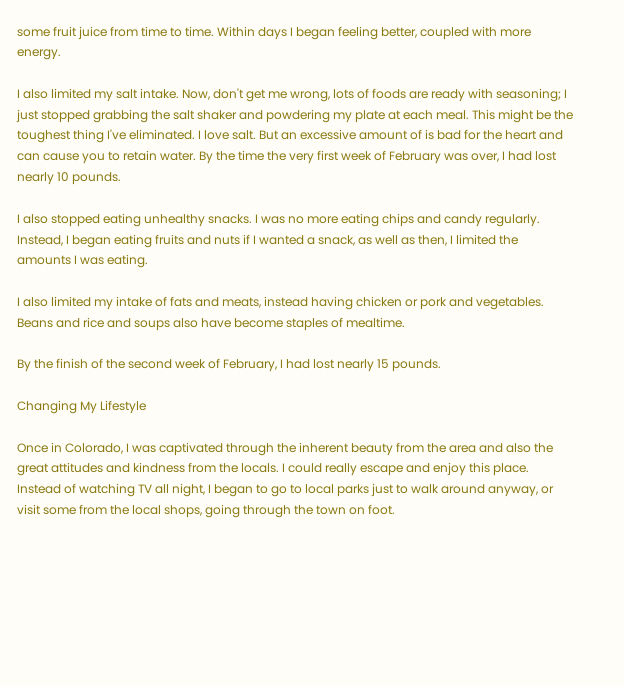some fruit juice from time to time. Within days I began feeling better, coupled with more energy.

I also limited my salt intake. Now, don't get me wrong, lots of foods are ready with seasoning; I just stopped grabbing the salt shaker and powdering my plate at each meal. This might be the toughest thing I've eliminated. I love salt. But an excessive amount of is bad for the heart and can cause you to retain water. By the time the very first week of February was over, I had lost nearly 10 pounds.

I also stopped eating unhealthy snacks. I was no more eating chips and candy regularly. Instead, I began eating fruits and nuts if I wanted a snack, as well as then, I limited the amounts I was eating.

I also limited my intake of fats and meats, instead having chicken or pork and vegetables. Beans and rice and soups also have become staples of mealtime.

By the finish of the second week of February, I had lost nearly 15 pounds.

Changing My Lifestyle

Once in Colorado, I was captivated through the inherent beauty from the area and also the great attitudes and kindness from the locals. I could really escape and enjoy this place. Instead of watching TV all night, I began to go to local parks just to walk around anyway, or visit some from the local shops, going through the town on foot.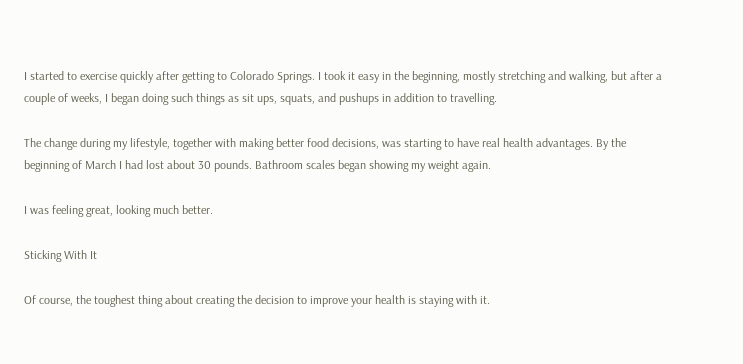I started to exercise quickly after getting to Colorado Springs. I took it easy in the beginning, mostly stretching and walking, but after a couple of weeks, I began doing such things as sit ups, squats, and pushups in addition to travelling.

The change during my lifestyle, together with making better food decisions, was starting to have real health advantages. By the beginning of March I had lost about 30 pounds. Bathroom scales began showing my weight again.

I was feeling great, looking much better.

Sticking With It

Of course, the toughest thing about creating the decision to improve your health is staying with it.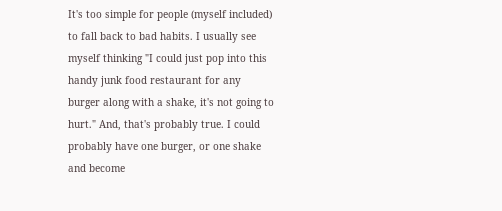It's too simple for people (myself included) to fall back to bad habits. I usually see myself thinking "I could just pop into this handy junk food restaurant for any burger along with a shake, it's not going to hurt." And, that's probably true. I could probably have one burger, or one shake and become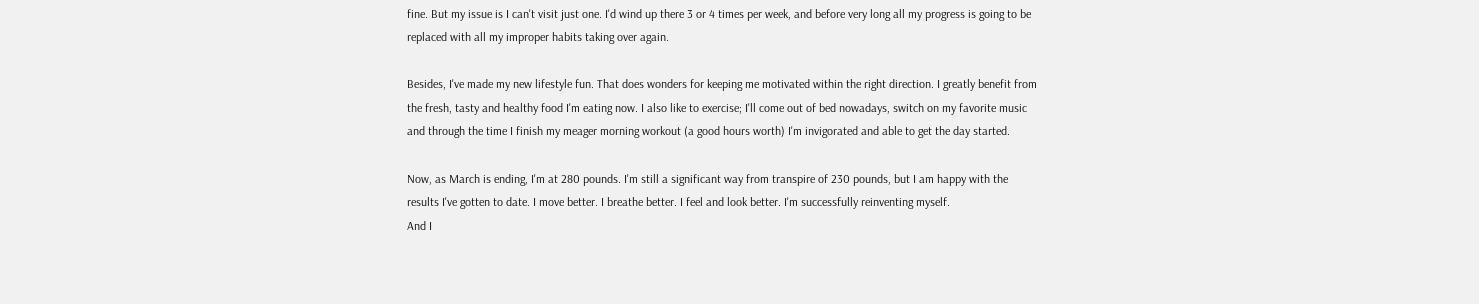fine. But my issue is I can't visit just one. I'd wind up there 3 or 4 times per week, and before very long all my progress is going to be replaced with all my improper habits taking over again.

Besides, I've made my new lifestyle fun. That does wonders for keeping me motivated within the right direction. I greatly benefit from the fresh, tasty and healthy food I'm eating now. I also like to exercise; I'll come out of bed nowadays, switch on my favorite music and through the time I finish my meager morning workout (a good hours worth) I'm invigorated and able to get the day started.

Now, as March is ending, I'm at 280 pounds. I'm still a significant way from transpire of 230 pounds, but I am happy with the results I've gotten to date. I move better. I breathe better. I feel and look better. I'm successfully reinventing myself.
And I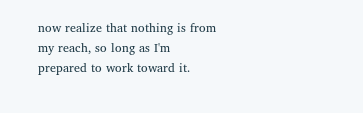now realize that nothing is from my reach, so long as I'm prepared to work toward it.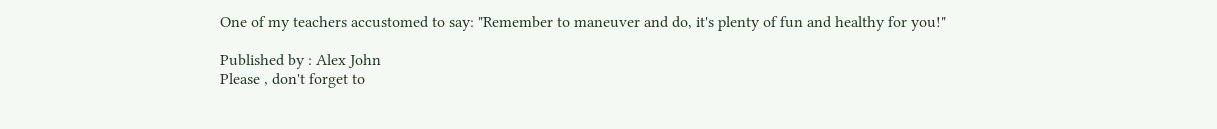One of my teachers accustomed to say: "Remember to maneuver and do, it's plenty of fun and healthy for you!"

Published by : Alex John
Please , don't forget to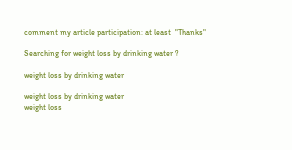comment my article participation: at least  "Thanks"

Searching for weight loss by drinking water ?

weight loss by drinking water

weight loss by drinking water
weight loss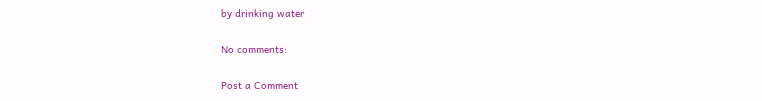by drinking water

No comments:

Post a Comment